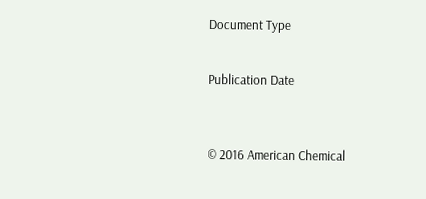Document Type


Publication Date



© 2016 American Chemical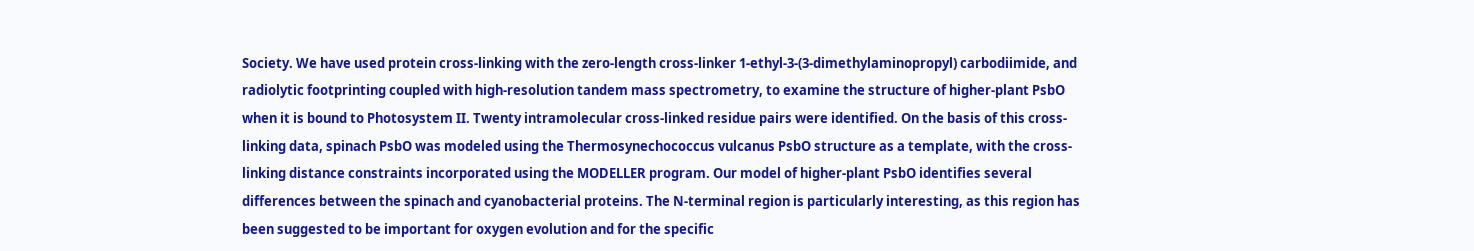Society. We have used protein cross-linking with the zero-length cross-linker 1-ethyl-3-(3-dimethylaminopropyl) carbodiimide, and radiolytic footprinting coupled with high-resolution tandem mass spectrometry, to examine the structure of higher-plant PsbO when it is bound to Photosystem II. Twenty intramolecular cross-linked residue pairs were identified. On the basis of this cross-linking data, spinach PsbO was modeled using the Thermosynechococcus vulcanus PsbO structure as a template, with the cross-linking distance constraints incorporated using the MODELLER program. Our model of higher-plant PsbO identifies several differences between the spinach and cyanobacterial proteins. The N-terminal region is particularly interesting, as this region has been suggested to be important for oxygen evolution and for the specific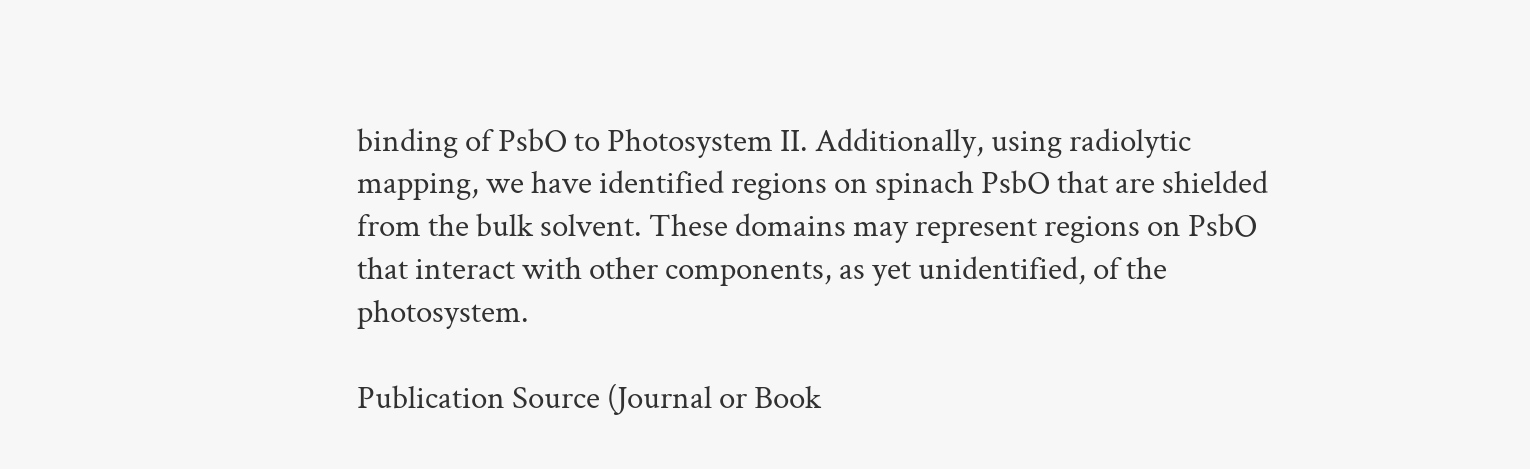binding of PsbO to Photosystem II. Additionally, using radiolytic mapping, we have identified regions on spinach PsbO that are shielded from the bulk solvent. These domains may represent regions on PsbO that interact with other components, as yet unidentified, of the photosystem.

Publication Source (Journal or Book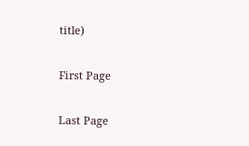title)


First Page


Last Page